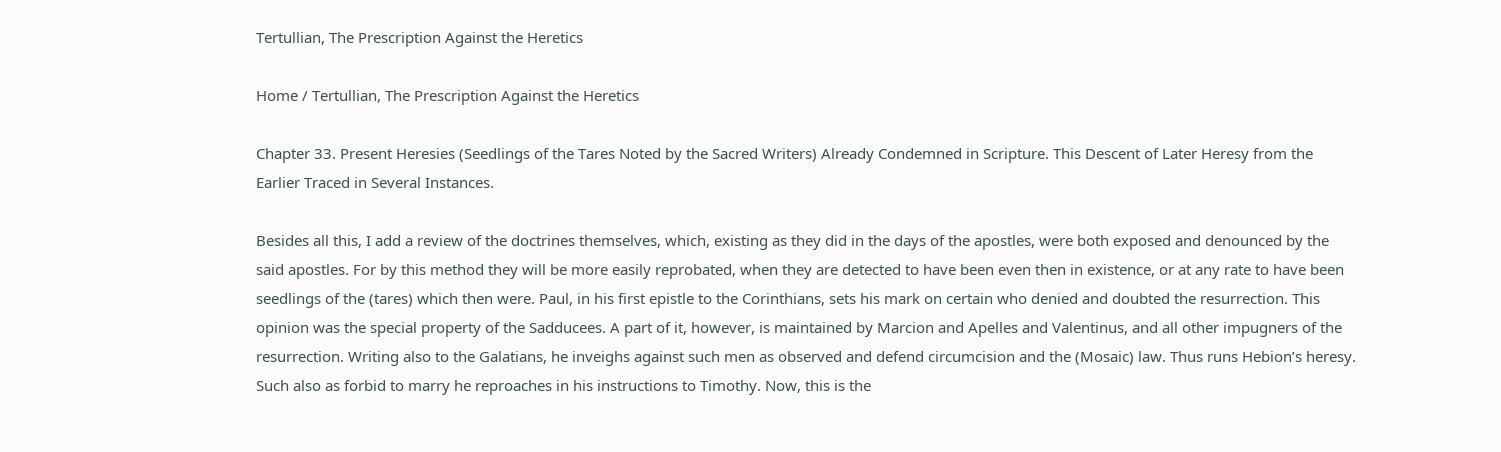Tertullian, The Prescription Against the Heretics

Home / Tertullian, The Prescription Against the Heretics

Chapter 33. Present Heresies (Seedlings of the Tares Noted by the Sacred Writers) Already Condemned in Scripture. This Descent of Later Heresy from the Earlier Traced in Several Instances.

Besides all this, I add a review of the doctrines themselves, which, existing as they did in the days of the apostles, were both exposed and denounced by the said apostles. For by this method they will be more easily reprobated, when they are detected to have been even then in existence, or at any rate to have been seedlings of the (tares) which then were. Paul, in his first epistle to the Corinthians, sets his mark on certain who denied and doubted the resurrection. This opinion was the special property of the Sadducees. A part of it, however, is maintained by Marcion and Apelles and Valentinus, and all other impugners of the resurrection. Writing also to the Galatians, he inveighs against such men as observed and defend circumcision and the (Mosaic) law. Thus runs Hebion’s heresy. Such also as forbid to marry he reproaches in his instructions to Timothy. Now, this is the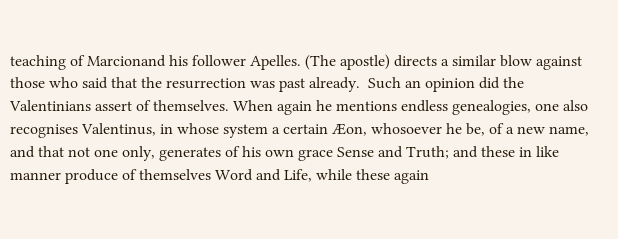teaching of Marcionand his follower Apelles. (The apostle) directs a similar blow against those who said that the resurrection was past already.  Such an opinion did the Valentinians assert of themselves. When again he mentions endless genealogies, one also recognises Valentinus, in whose system a certain Æon, whosoever he be, of a new name, and that not one only, generates of his own grace Sense and Truth; and these in like manner produce of themselves Word and Life, while these again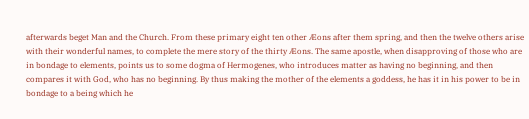afterwards beget Man and the Church. From these primary eight ten other Æons after them spring, and then the twelve others arise with their wonderful names, to complete the mere story of the thirty Æons. The same apostle, when disapproving of those who are in bondage to elements, points us to some dogma of Hermogenes, who introduces matter as having no beginning, and then compares it with God, who has no beginning. By thus making the mother of the elements a goddess, he has it in his power to be in bondage to a being which he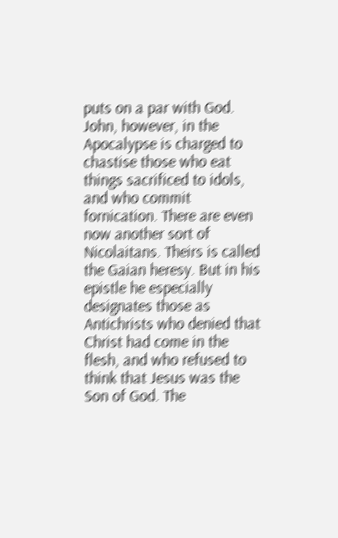puts on a par with God. John, however, in the Apocalypse is charged to chastise those who eat things sacrificed to idols, and who commit fornication. There are even now another sort of Nicolaitans. Theirs is called the Gaian heresy. But in his epistle he especially designates those as Antichrists who denied that Christ had come in the flesh, and who refused to think that Jesus was the Son of God. The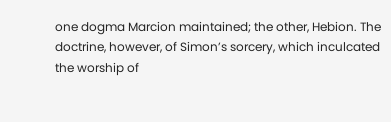one dogma Marcion maintained; the other, Hebion. The doctrine, however, of Simon’s sorcery, which inculcated the worship of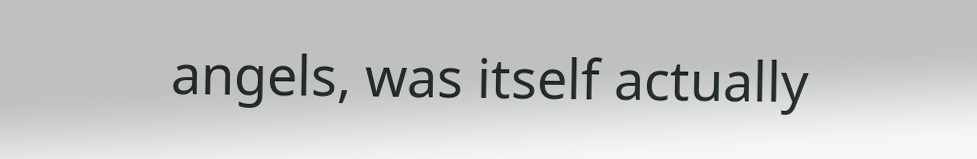angels, was itself actually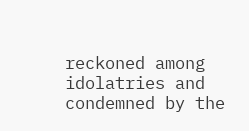reckoned among idolatries and condemned by the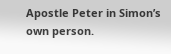Apostle Peter in Simon’s own person.